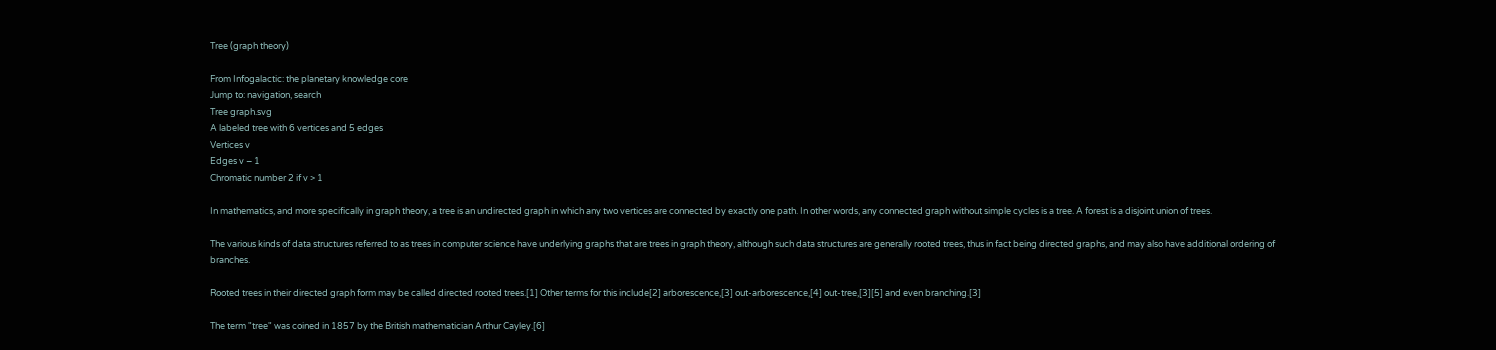Tree (graph theory)

From Infogalactic: the planetary knowledge core
Jump to: navigation, search
Tree graph.svg
A labeled tree with 6 vertices and 5 edges
Vertices v
Edges v − 1
Chromatic number 2 if v > 1

In mathematics, and more specifically in graph theory, a tree is an undirected graph in which any two vertices are connected by exactly one path. In other words, any connected graph without simple cycles is a tree. A forest is a disjoint union of trees.

The various kinds of data structures referred to as trees in computer science have underlying graphs that are trees in graph theory, although such data structures are generally rooted trees, thus in fact being directed graphs, and may also have additional ordering of branches.

Rooted trees in their directed graph form may be called directed rooted trees.[1] Other terms for this include[2] arborescence,[3] out-arborescence,[4] out-tree,[3][5] and even branching.[3]

The term "tree" was coined in 1857 by the British mathematician Arthur Cayley.[6]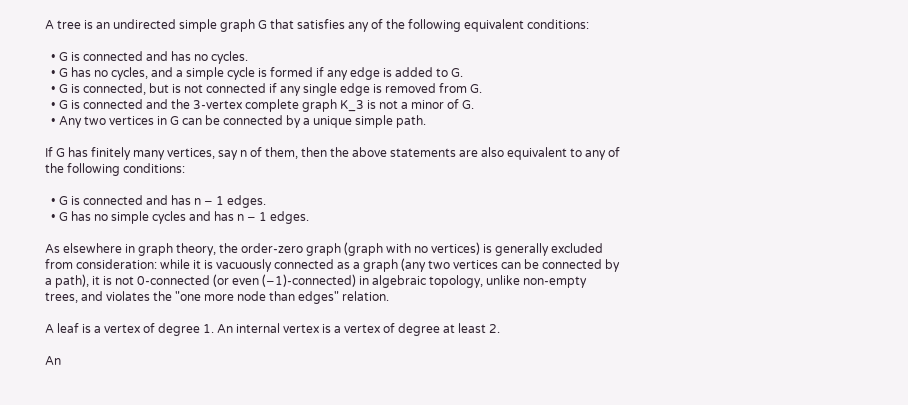A tree is an undirected simple graph G that satisfies any of the following equivalent conditions:

  • G is connected and has no cycles.
  • G has no cycles, and a simple cycle is formed if any edge is added to G.
  • G is connected, but is not connected if any single edge is removed from G.
  • G is connected and the 3-vertex complete graph K_3 is not a minor of G.
  • Any two vertices in G can be connected by a unique simple path.

If G has finitely many vertices, say n of them, then the above statements are also equivalent to any of the following conditions:

  • G is connected and has n − 1 edges.
  • G has no simple cycles and has n − 1 edges.

As elsewhere in graph theory, the order-zero graph (graph with no vertices) is generally excluded from consideration: while it is vacuously connected as a graph (any two vertices can be connected by a path), it is not 0-connected (or even (−1)-connected) in algebraic topology, unlike non-empty trees, and violates the "one more node than edges" relation.

A leaf is a vertex of degree 1. An internal vertex is a vertex of degree at least 2.

An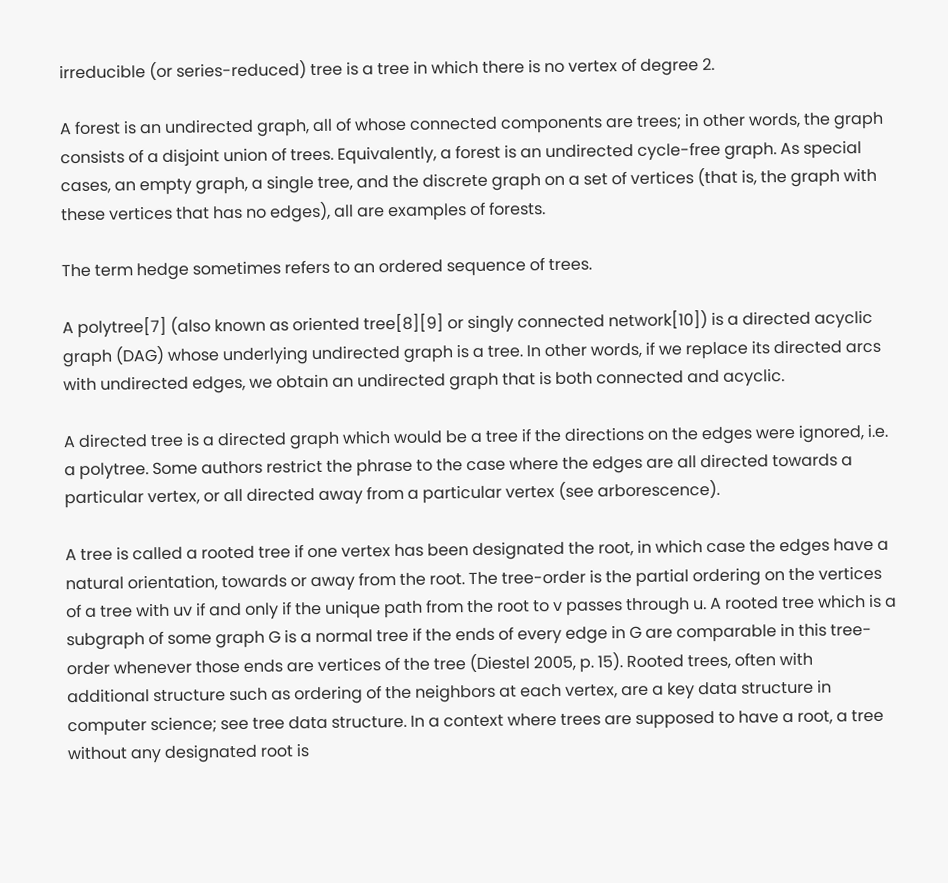irreducible (or series-reduced) tree is a tree in which there is no vertex of degree 2.

A forest is an undirected graph, all of whose connected components are trees; in other words, the graph consists of a disjoint union of trees. Equivalently, a forest is an undirected cycle-free graph. As special cases, an empty graph, a single tree, and the discrete graph on a set of vertices (that is, the graph with these vertices that has no edges), all are examples of forests.

The term hedge sometimes refers to an ordered sequence of trees.

A polytree[7] (also known as oriented tree[8][9] or singly connected network[10]) is a directed acyclic graph (DAG) whose underlying undirected graph is a tree. In other words, if we replace its directed arcs with undirected edges, we obtain an undirected graph that is both connected and acyclic.

A directed tree is a directed graph which would be a tree if the directions on the edges were ignored, i.e. a polytree. Some authors restrict the phrase to the case where the edges are all directed towards a particular vertex, or all directed away from a particular vertex (see arborescence).

A tree is called a rooted tree if one vertex has been designated the root, in which case the edges have a natural orientation, towards or away from the root. The tree-order is the partial ordering on the vertices of a tree with uv if and only if the unique path from the root to v passes through u. A rooted tree which is a subgraph of some graph G is a normal tree if the ends of every edge in G are comparable in this tree-order whenever those ends are vertices of the tree (Diestel 2005, p. 15). Rooted trees, often with additional structure such as ordering of the neighbors at each vertex, are a key data structure in computer science; see tree data structure. In a context where trees are supposed to have a root, a tree without any designated root is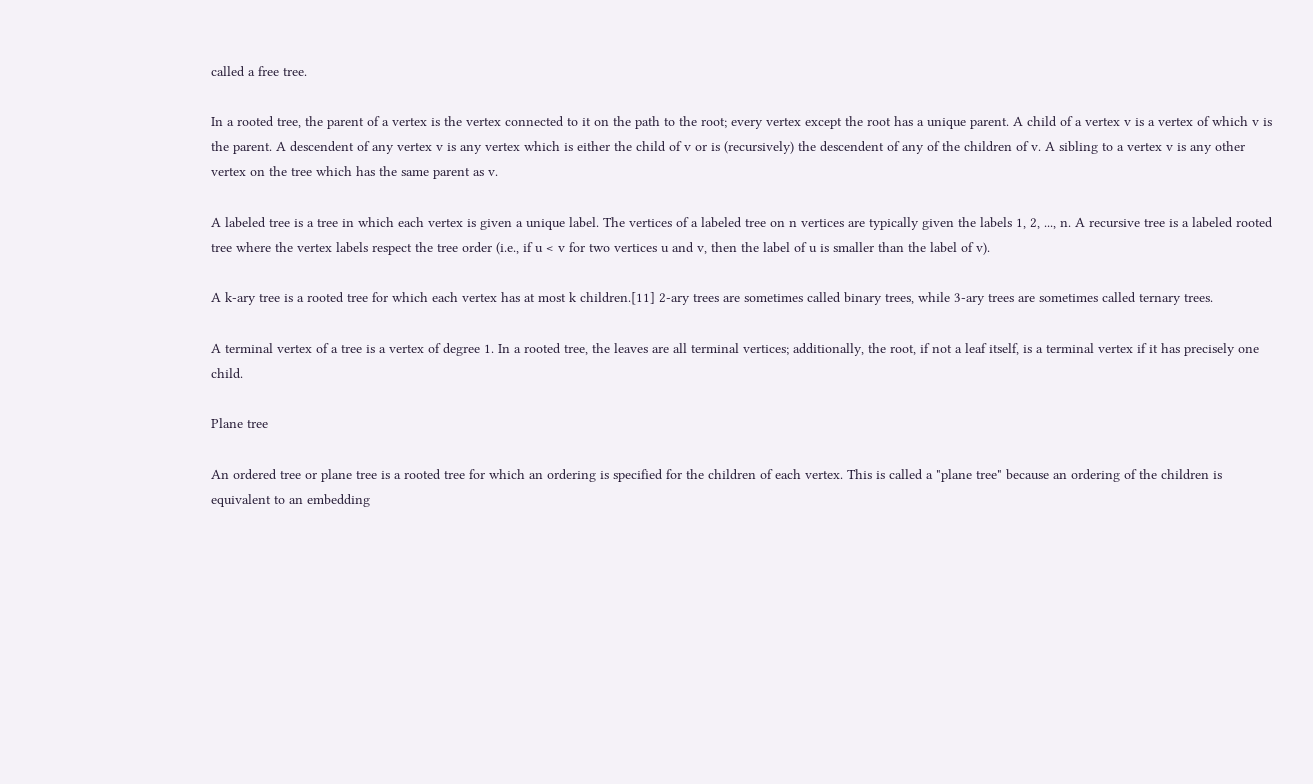called a free tree.

In a rooted tree, the parent of a vertex is the vertex connected to it on the path to the root; every vertex except the root has a unique parent. A child of a vertex v is a vertex of which v is the parent. A descendent of any vertex v is any vertex which is either the child of v or is (recursively) the descendent of any of the children of v. A sibling to a vertex v is any other vertex on the tree which has the same parent as v.

A labeled tree is a tree in which each vertex is given a unique label. The vertices of a labeled tree on n vertices are typically given the labels 1, 2, ..., n. A recursive tree is a labeled rooted tree where the vertex labels respect the tree order (i.e., if u < v for two vertices u and v, then the label of u is smaller than the label of v).

A k-ary tree is a rooted tree for which each vertex has at most k children.[11] 2-ary trees are sometimes called binary trees, while 3-ary trees are sometimes called ternary trees.

A terminal vertex of a tree is a vertex of degree 1. In a rooted tree, the leaves are all terminal vertices; additionally, the root, if not a leaf itself, is a terminal vertex if it has precisely one child.

Plane tree

An ordered tree or plane tree is a rooted tree for which an ordering is specified for the children of each vertex. This is called a "plane tree" because an ordering of the children is equivalent to an embedding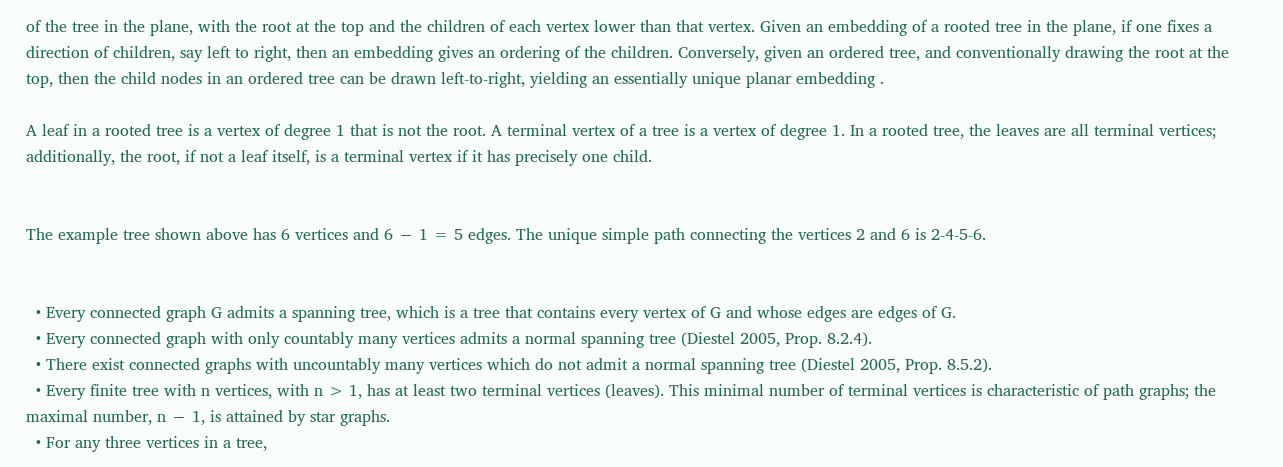of the tree in the plane, with the root at the top and the children of each vertex lower than that vertex. Given an embedding of a rooted tree in the plane, if one fixes a direction of children, say left to right, then an embedding gives an ordering of the children. Conversely, given an ordered tree, and conventionally drawing the root at the top, then the child nodes in an ordered tree can be drawn left-to-right, yielding an essentially unique planar embedding .

A leaf in a rooted tree is a vertex of degree 1 that is not the root. A terminal vertex of a tree is a vertex of degree 1. In a rooted tree, the leaves are all terminal vertices; additionally, the root, if not a leaf itself, is a terminal vertex if it has precisely one child.


The example tree shown above has 6 vertices and 6 − 1 = 5 edges. The unique simple path connecting the vertices 2 and 6 is 2-4-5-6.


  • Every connected graph G admits a spanning tree, which is a tree that contains every vertex of G and whose edges are edges of G.
  • Every connected graph with only countably many vertices admits a normal spanning tree (Diestel 2005, Prop. 8.2.4).
  • There exist connected graphs with uncountably many vertices which do not admit a normal spanning tree (Diestel 2005, Prop. 8.5.2).
  • Every finite tree with n vertices, with n > 1, has at least two terminal vertices (leaves). This minimal number of terminal vertices is characteristic of path graphs; the maximal number, n − 1, is attained by star graphs.
  • For any three vertices in a tree,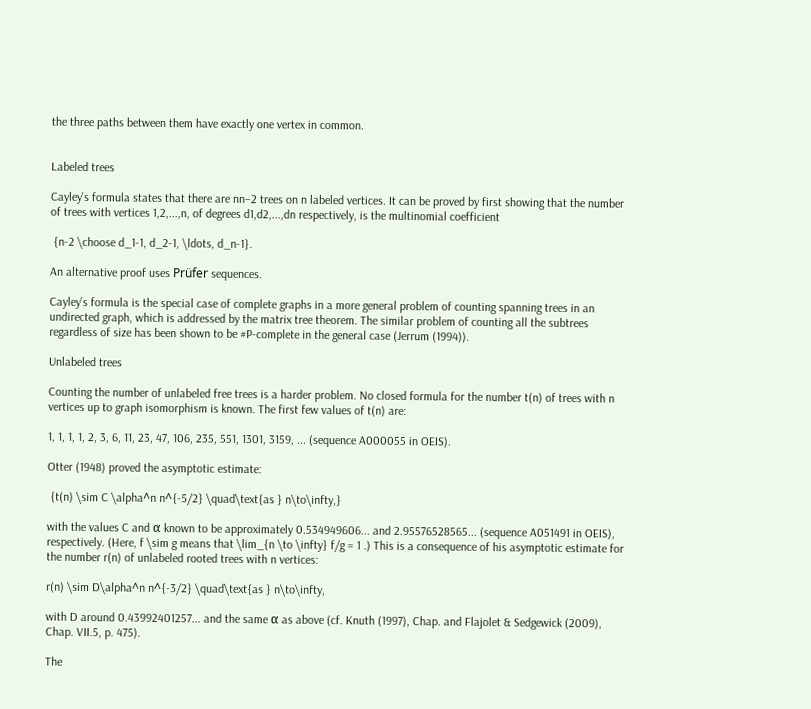the three paths between them have exactly one vertex in common.


Labeled trees

Cayley's formula states that there are nn−2 trees on n labeled vertices. It can be proved by first showing that the number of trees with vertices 1,2,...,n, of degrees d1,d2,...,dn respectively, is the multinomial coefficient

 {n-2 \choose d_1-1, d_2-1, \ldots, d_n-1}.

An alternative proof uses Prüfer sequences.

Cayley's formula is the special case of complete graphs in a more general problem of counting spanning trees in an undirected graph, which is addressed by the matrix tree theorem. The similar problem of counting all the subtrees regardless of size has been shown to be #P-complete in the general case (Jerrum (1994)).

Unlabeled trees

Counting the number of unlabeled free trees is a harder problem. No closed formula for the number t(n) of trees with n vertices up to graph isomorphism is known. The first few values of t(n) are:

1, 1, 1, 1, 2, 3, 6, 11, 23, 47, 106, 235, 551, 1301, 3159, ... (sequence A000055 in OEIS).

Otter (1948) proved the asymptotic estimate:

 {t(n) \sim C \alpha^n n^{-5/2} \quad\text{as } n\to\infty,}

with the values C and α known to be approximately 0.534949606... and 2.95576528565... (sequence A051491 in OEIS), respectively. (Here, f \sim g means that \lim_{n \to \infty} f/g = 1 .) This is a consequence of his asymptotic estimate for the number r(n) of unlabeled rooted trees with n vertices:

r(n) \sim D\alpha^n n^{-3/2} \quad\text{as } n\to\infty,

with D around 0.43992401257... and the same α as above (cf. Knuth (1997), Chap. and Flajolet & Sedgewick (2009), Chap. VII.5, p. 475).

The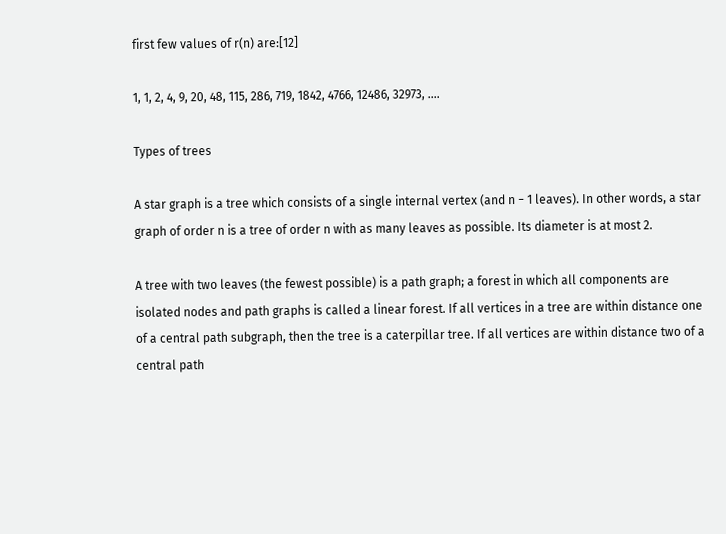first few values of r(n) are:[12]

1, 1, 2, 4, 9, 20, 48, 115, 286, 719, 1842, 4766, 12486, 32973, ....

Types of trees

A star graph is a tree which consists of a single internal vertex (and n − 1 leaves). In other words, a star graph of order n is a tree of order n with as many leaves as possible. Its diameter is at most 2.

A tree with two leaves (the fewest possible) is a path graph; a forest in which all components are isolated nodes and path graphs is called a linear forest. If all vertices in a tree are within distance one of a central path subgraph, then the tree is a caterpillar tree. If all vertices are within distance two of a central path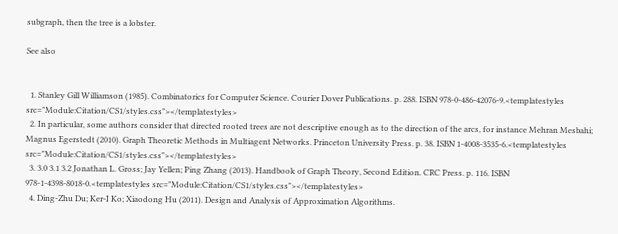subgraph, then the tree is a lobster.

See also


  1. Stanley Gill Williamson (1985). Combinatorics for Computer Science. Courier Dover Publications. p. 288. ISBN 978-0-486-42076-9.<templatestyles src="Module:Citation/CS1/styles.css"></templatestyles>
  2. In particular, some authors consider that directed rooted trees are not descriptive enough as to the direction of the arcs, for instance Mehran Mesbahi; Magnus Egerstedt (2010). Graph Theoretic Methods in Multiagent Networks. Princeton University Press. p. 38. ISBN 1-4008-3535-6.<templatestyles src="Module:Citation/CS1/styles.css"></templatestyles>
  3. 3.0 3.1 3.2 Jonathan L. Gross; Jay Yellen; Ping Zhang (2013). Handbook of Graph Theory, Second Edition. CRC Press. p. 116. ISBN 978-1-4398-8018-0.<templatestyles src="Module:Citation/CS1/styles.css"></templatestyles>
  4. Ding-Zhu Du; Ker-I Ko; Xiaodong Hu (2011). Design and Analysis of Approximation Algorithms.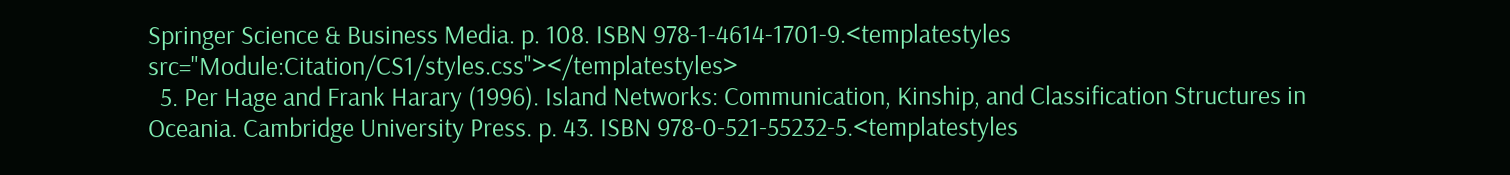Springer Science & Business Media. p. 108. ISBN 978-1-4614-1701-9.<templatestyles src="Module:Citation/CS1/styles.css"></templatestyles>
  5. Per Hage and Frank Harary (1996). Island Networks: Communication, Kinship, and Classification Structures in Oceania. Cambridge University Press. p. 43. ISBN 978-0-521-55232-5.<templatestyles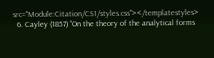src="Module:Citation/CS1/styles.css"></templatestyles>
  6. Cayley (1857) "On the theory of the analytical forms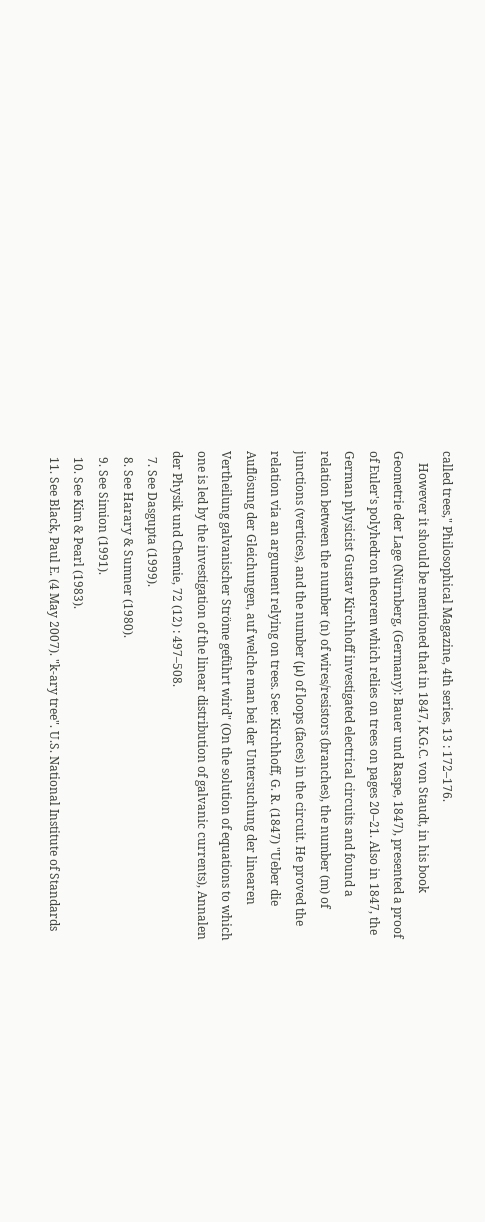called trees," Philosophical Magazine, 4th series, 13 : 172–176.
    However it should be mentioned that in 1847, K.G.C. von Staudt, in his book Geometrie der Lage (Nürnberg, (Germany): Bauer und Raspe, 1847), presented a proof of Euler's polyhedron theorem which relies on trees on pages 20–21. Also in 1847, the German physicist Gustav Kirchhoff investigated electrical circuits and found a relation between the number (n) of wires/resistors (branches), the number (m) of junctions (vertices), and the number (μ) of loops (faces) in the circuit. He proved the relation via an argument relying on trees. See: Kirchhoff, G. R. (1847) "Ueber die Auflösung der Gleichungen, auf welche man bei der Untersuchung der linearen Vertheilung galvanischer Ströme geführt wird" (On the solution of equations to which one is led by the investigation of the linear distribution of galvanic currents), Annalen der Physik und Chemie, 72 (12) : 497–508.
  7. See Dasgupta (1999).
  8. See Harary & Sumner (1980).
  9. See Simion (1991).
  10. See Kim & Pearl (1983).
  11. See Black, Paul E. (4 May 2007). "k-ary tree". U.S. National Institute of Standards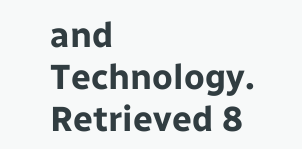and Technology. Retrieved 8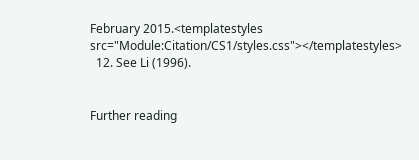February 2015.<templatestyles src="Module:Citation/CS1/styles.css"></templatestyles>
  12. See Li (1996).


Further reading